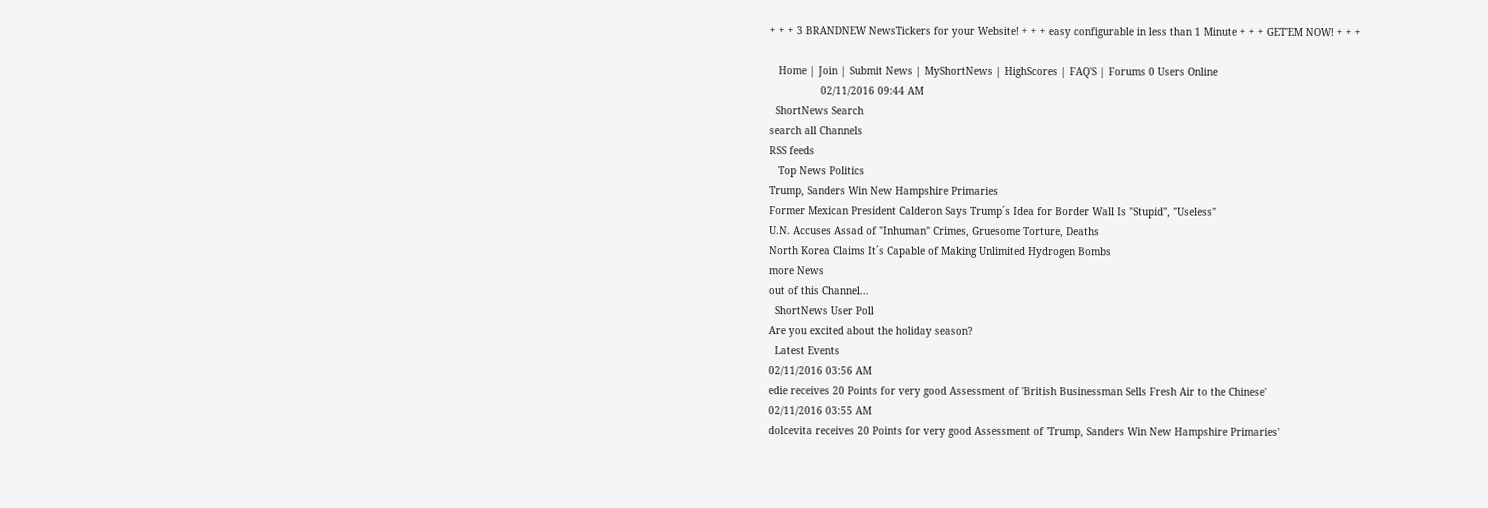+ + + 3 BRANDNEW NewsTickers for your Website! + + + easy configurable in less than 1 Minute + + + GET'EM NOW! + + +

   Home | Join | Submit News | MyShortNews | HighScores | FAQ'S | Forums 0 Users Online
                 02/11/2016 09:44 AM
  ShortNews Search
search all Channels
RSS feeds
   Top News Politics
Trump, Sanders Win New Hampshire Primaries
Former Mexican President Calderon Says Trump´s Idea for Border Wall Is "Stupid", "Useless"
U.N. Accuses Assad of "Inhuman" Crimes, Gruesome Torture, Deaths
North Korea Claims It´s Capable of Making Unlimited Hydrogen Bombs
more News
out of this Channel...
  ShortNews User Poll
Are you excited about the holiday season?
  Latest Events
02/11/2016 03:56 AM
edie receives 20 Points for very good Assessment of 'British Businessman Sells Fresh Air to the Chinese'
02/11/2016 03:55 AM
dolcevita receives 20 Points for very good Assessment of 'Trump, Sanders Win New Hampshire Primaries'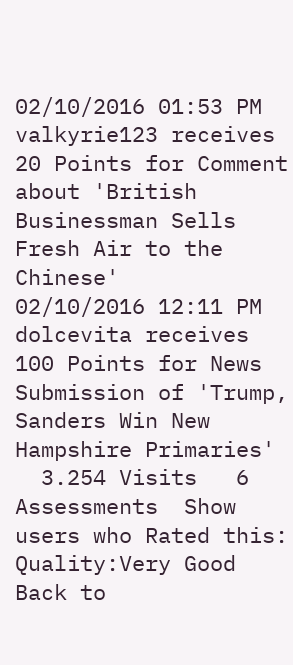02/10/2016 01:53 PM
valkyrie123 receives 20 Points for Comment about 'British Businessman Sells Fresh Air to the Chinese'
02/10/2016 12:11 PM
dolcevita receives 100 Points for News Submission of 'Trump, Sanders Win New Hampshire Primaries'
  3.254 Visits   6 Assessments  Show users who Rated this:
Quality:Very Good
Back to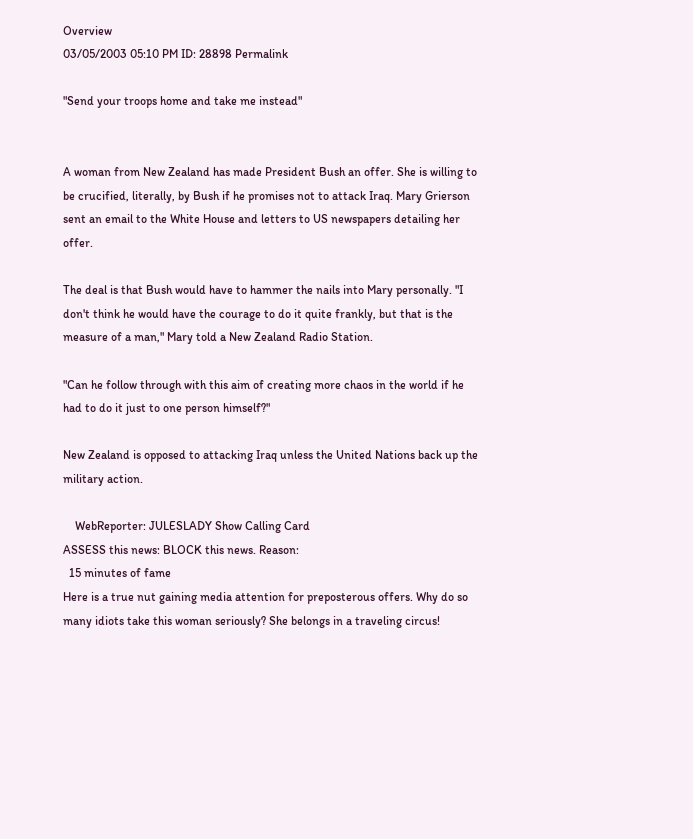Overview
03/05/2003 05:10 PM ID: 28898 Permalink

"Send your troops home and take me instead"


A woman from New Zealand has made President Bush an offer. She is willing to be crucified, literally, by Bush if he promises not to attack Iraq. Mary Grierson sent an email to the White House and letters to US newspapers detailing her offer.

The deal is that Bush would have to hammer the nails into Mary personally. "I don't think he would have the courage to do it quite frankly, but that is the measure of a man," Mary told a New Zealand Radio Station.

"Can he follow through with this aim of creating more chaos in the world if he had to do it just to one person himself?"

New Zealand is opposed to attacking Iraq unless the United Nations back up the military action.

    WebReporter: JULESLADY Show Calling Card
ASSESS this news: BLOCK this news. Reason:
  15 minutes of fame
Here is a true nut gaining media attention for preposterous offers. Why do so many idiots take this woman seriously? She belongs in a traveling circus!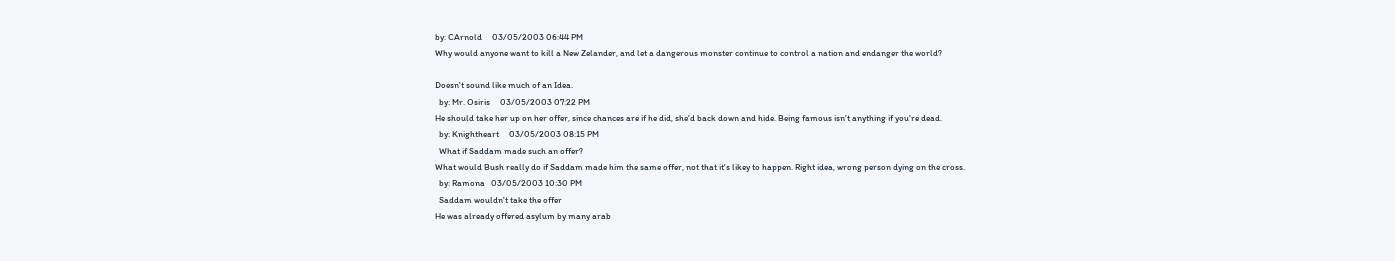by: CArnold     03/05/2003 06:44 PM
Why would anyone want to kill a New Zelander, and let a dangerous monster continue to control a nation and endanger the world?

Doesn't sound like much of an Idea.
  by: Mr. Osiris     03/05/2003 07:22 PM
He should take her up on her offer, since chances are if he did, she'd back down and hide. Being famous isn't anything if you're dead.
  by: Knightheart     03/05/2003 08:15 PM
  What if Saddam made such an offer?
What would Bush really do if Saddam made him the same offer, not that it's likey to happen. Right idea, wrong person dying on the cross.
  by: Ramona   03/05/2003 10:30 PM
  Saddam wouldn't take the offer
He was already offered asylum by many arab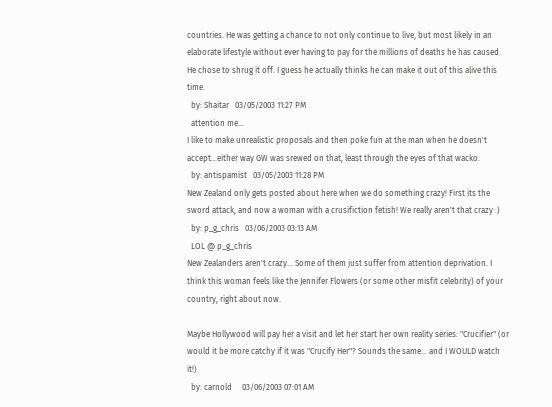countries. He was getting a chance to not only continue to live, but most likely in an elaborate lifestyle without ever having to pay for the millions of deaths he has caused. He chose to shrug it off. I guess he actually thinks he can make it out of this alive this time.
  by: Shaitar   03/05/2003 11:27 PM
  attention me...
I like to make unrealistic proposals and then poke fun at the man when he doesn't accept...either way GW was srewed on that, least through the eyes of that wacko.
  by: antispamist   03/05/2003 11:28 PM
New Zealand only gets posted about here when we do something crazy! First its the sword attack, and now a woman with a crusifiction fetish! We really aren't that crazy :)
  by: p_g_chris   03/06/2003 03:13 AM
  LOL @ p_g_chris
New Zealanders aren't crazy... Some of them just suffer from attention deprivation. I think this woman feels like the Jennifer Flowers (or some other misfit celebrity) of your country, right about now.

Maybe Hollywood will pay her a visit and let her start her own reality series: "Crucifier" (or would it be more catchy if it was "Crucify Her"? Sounds the same... and I WOULD watch it!)
  by: carnold     03/06/2003 07:01 AM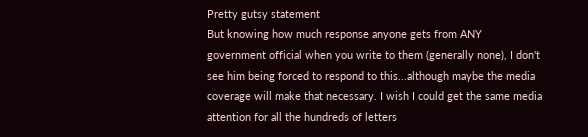Pretty gutsy statement
But knowing how much response anyone gets from ANY government official when you write to them (generally none), I don't see him being forced to respond to this...although maybe the media coverage will make that necessary. I wish I could get the same media attention for all the hundreds of letters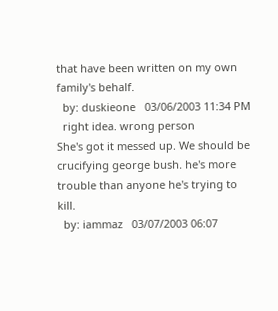that have been written on my own family's behalf.
  by: duskieone   03/06/2003 11:34 PM
  right idea. wrong person
She's got it messed up. We should be crucifying george bush. he's more trouble than anyone he's trying to kill.
  by: iammaz   03/07/2003 06:07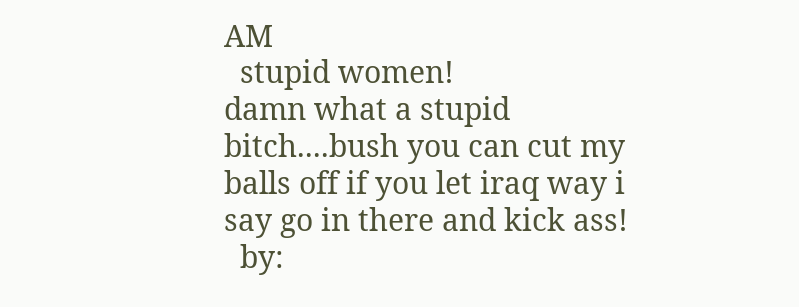AM
  stupid women!
damn what a stupid bitch....bush you can cut my balls off if you let iraq way i say go in there and kick ass!
  by: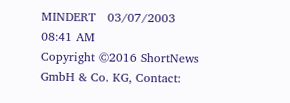MINDERT   03/07/2003 08:41 AM
Copyright ©2016 ShortNews GmbH & Co. KG, Contact: